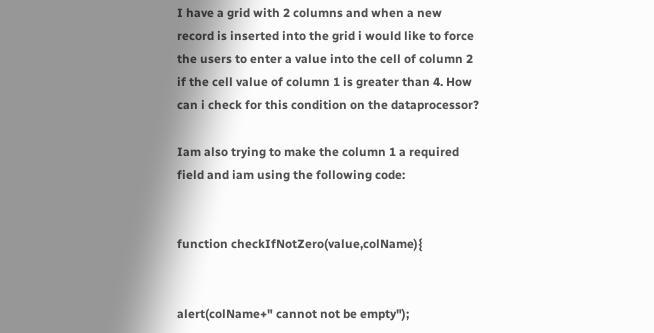I have a grid with 2 columns and when a new record is inserted into the grid i would like to force the users to enter a value into the cell of column 2 if the cell value of column 1 is greater than 4. How can i check for this condition on the dataprocessor?

Iam also trying to make the column 1 a required field and iam using the following code:


function checkIfNotZero(value,colName){


alert(colName+" cannot not be empty");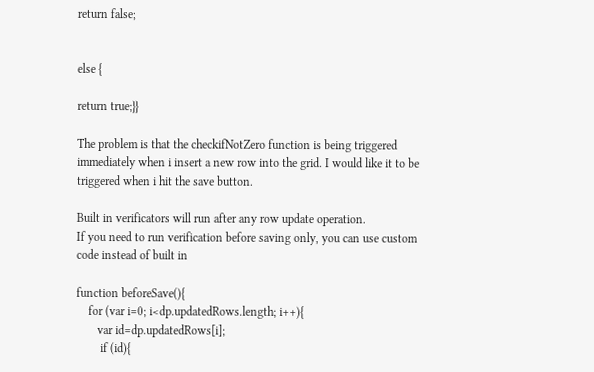return false;


else {

return true;}}

The problem is that the checkifNotZero function is being triggered immediately when i insert a new row into the grid. I would like it to be triggered when i hit the save button.

Built in verificators will run after any row update operation.
If you need to run verification before saving only, you can use custom code instead of built in

function beforeSave(){
    for (var i=0; i<dp.updatedRows.length; i++){
       var id=dp.updatedRows[i];
        if (id){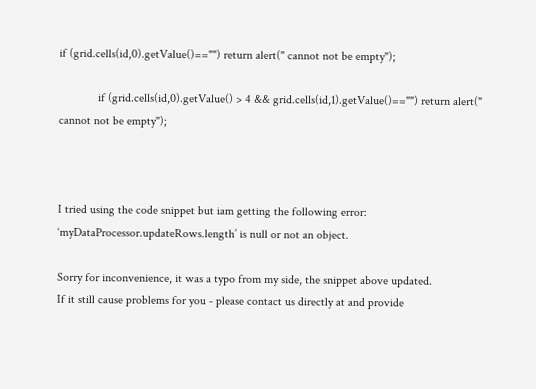if (grid.cells(id,0).getValue()=="") return alert(" cannot not be empty");

             if (grid.cells(id,0).getValue() > 4 && grid.cells(id,1).getValue()=="") return alert(" cannot not be empty");



I tried using the code snippet but iam getting the following error: ‘myDataProcessor.updateRows.length’ is null or not an object.

Sorry for inconvenience, it was a typo from my side, the snippet above updated.
If it still cause problems for you - please contact us directly at and provide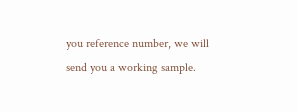you reference number, we will send you a working sample.